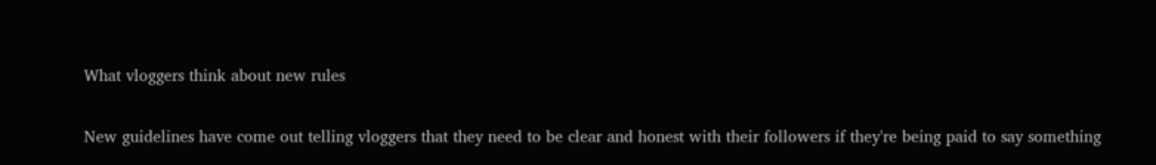What vloggers think about new rules

New guidelines have come out telling vloggers that they need to be clear and honest with their followers if they're being paid to say something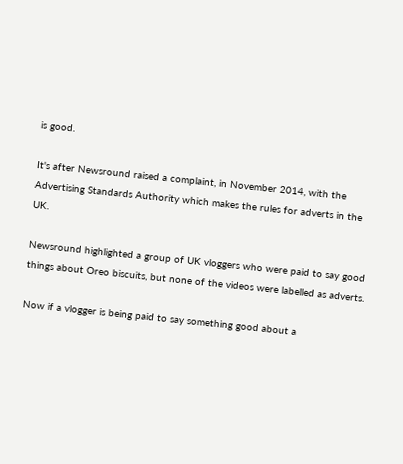is good.

It's after Newsround raised a complaint, in November 2014, with the Advertising Standards Authority which makes the rules for adverts in the UK.

Newsround highlighted a group of UK vloggers who were paid to say good things about Oreo biscuits, but none of the videos were labelled as adverts.

Now if a vlogger is being paid to say something good about a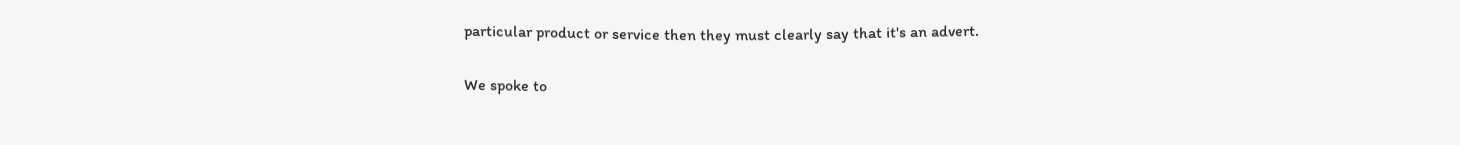particular product or service then they must clearly say that it's an advert.

We spoke to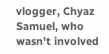vlogger, Chyaz Samuel, who wasn't involved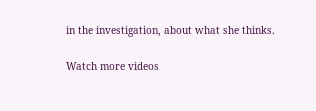in the investigation, about what she thinks.

Watch more videos